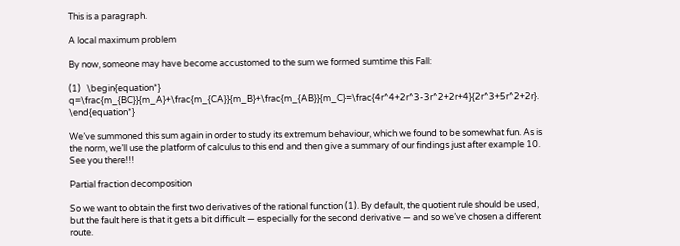This is a paragraph.

A local maximum problem

By now, someone may have become accustomed to the sum we formed sumtime this Fall:

(1)   \begin{equation*} q=\frac{m_{BC}}{m_A}+\frac{m_{CA}}{m_B}+\frac{m_{AB}}{m_C}=\frac{4r^4+2r^3-3r^2+2r+4}{2r^3+5r^2+2r}. \end{equation*}

We’ve summoned this sum again in order to study its extremum behaviour, which we found to be somewhat fun. As is the norm, we’ll use the platform of calculus to this end and then give a summary of our findings just after example 10. See you there!!!

Partial fraction decomposition

So we want to obtain the first two derivatives of the rational function (1). By default, the quotient rule should be used, but the fault here is that it gets a bit difficult — especially for the second derivative — and so we’ve chosen a different route.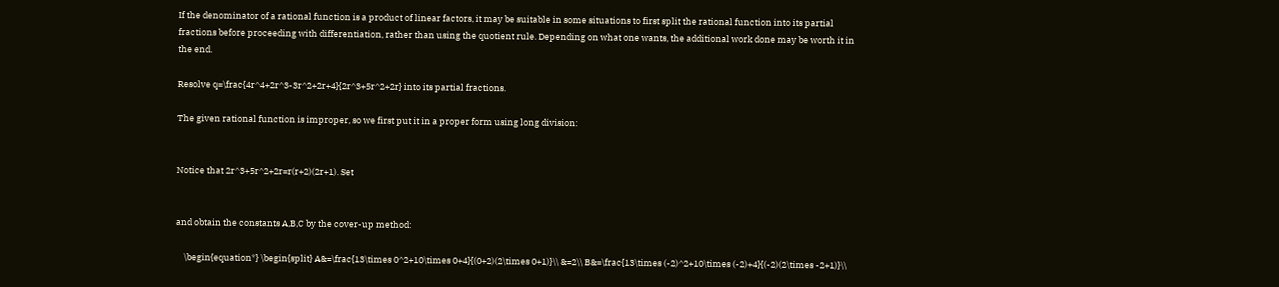If the denominator of a rational function is a product of linear factors, it may be suitable in some situations to first split the rational function into its partial fractions before proceeding with differentiation, rather than using the quotient rule. Depending on what one wants, the additional work done may be worth it in the end.

Resolve q=\frac{4r^4+2r^3-3r^2+2r+4}{2r^3+5r^2+2r} into its partial fractions.

The given rational function is improper, so we first put it in a proper form using long division:


Notice that 2r^3+5r^2+2r=r(r+2)(2r+1). Set


and obtain the constants A,B,C by the cover-up method:

    \begin{equation*} \begin{split} A&=\frac{13\times 0^2+10\times 0+4}{(0+2)(2\times 0+1)}\\ &=2\\ B&=\frac{13\times (-2)^2+10\times (-2)+4}{(-2)(2\times -2+1)}\\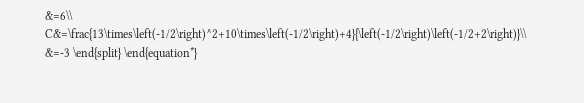&=6\\ C&=\frac{13\times\left(-1/2\right)^2+10\times\left(-1/2\right)+4}{\left(-1/2\right)\left(-1/2+2\right)}\\ &=-3 \end{split} \end{equation*}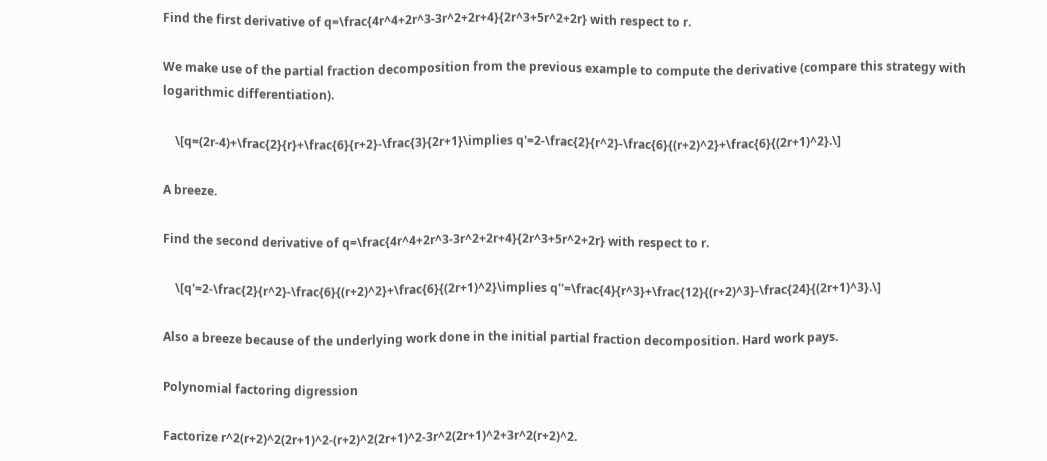Find the first derivative of q=\frac{4r^4+2r^3-3r^2+2r+4}{2r^3+5r^2+2r} with respect to r.

We make use of the partial fraction decomposition from the previous example to compute the derivative (compare this strategy with logarithmic differentiation).

    \[q=(2r-4)+\frac{2}{r}+\frac{6}{r+2}-\frac{3}{2r+1}\implies q'=2-\frac{2}{r^2}-\frac{6}{(r+2)^2}+\frac{6}{(2r+1)^2}.\]

A breeze.

Find the second derivative of q=\frac{4r^4+2r^3-3r^2+2r+4}{2r^3+5r^2+2r} with respect to r.

    \[q'=2-\frac{2}{r^2}-\frac{6}{(r+2)^2}+\frac{6}{(2r+1)^2}\implies q''=\frac{4}{r^3}+\frac{12}{(r+2)^3}-\frac{24}{(2r+1)^3}.\]

Also a breeze because of the underlying work done in the initial partial fraction decomposition. Hard work pays.

Polynomial factoring digression

Factorize r^2(r+2)^2(2r+1)^2-(r+2)^2(2r+1)^2-3r^2(2r+1)^2+3r^2(r+2)^2.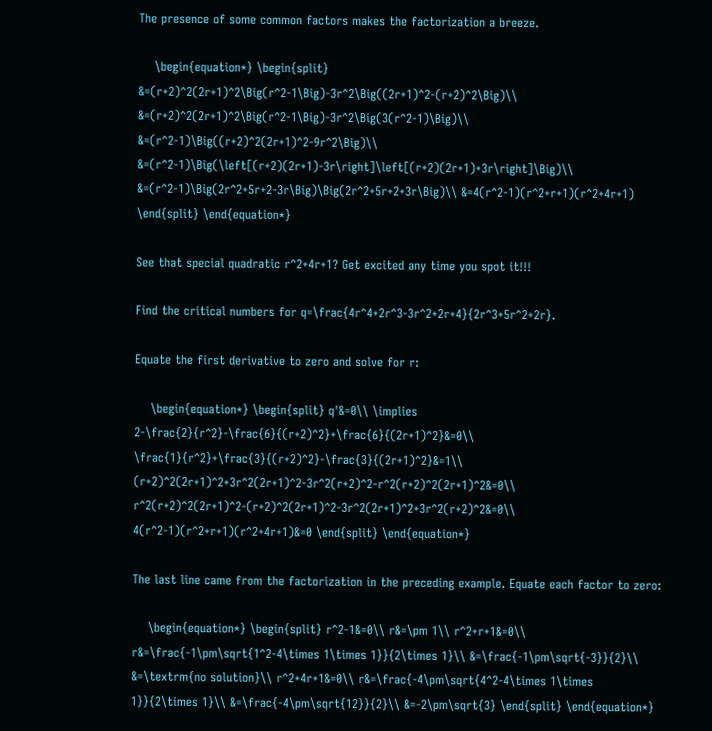The presence of some common factors makes the factorization a breeze.

    \begin{equation*} \begin{split} &=(r+2)^2(2r+1)^2\Big(r^2-1\Big)-3r^2\Big((2r+1)^2-(r+2)^2\Big)\\ &=(r+2)^2(2r+1)^2\Big(r^2-1\Big)-3r^2\Big(3(r^2-1)\Big)\\ &=(r^2-1)\Big((r+2)^2(2r+1)^2-9r^2\Big)\\ &=(r^2-1)\Big(\left[(r+2)(2r+1)-3r\right]\left[(r+2)(2r+1)+3r\right]\Big)\\ &=(r^2-1)\Big(2r^2+5r+2-3r\Big)\Big(2r^2+5r+2+3r\Big)\\ &=4(r^2-1)(r^2+r+1)(r^2+4r+1) \end{split} \end{equation*}

See that special quadratic r^2+4r+1? Get excited any time you spot it!!!

Find the critical numbers for q=\frac{4r^4+2r^3-3r^2+2r+4}{2r^3+5r^2+2r}.

Equate the first derivative to zero and solve for r:

    \begin{equation*} \begin{split} q'&=0\\ \implies 2-\frac{2}{r^2}-\frac{6}{(r+2)^2}+\frac{6}{(2r+1)^2}&=0\\ \frac{1}{r^2}+\frac{3}{(r+2)^2}-\frac{3}{(2r+1)^2}&=1\\ (r+2)^2(2r+1)^2+3r^2(2r+1)^2-3r^2(r+2)^2-r^2(r+2)^2(2r+1)^2&=0\\ r^2(r+2)^2(2r+1)^2-(r+2)^2(2r+1)^2-3r^2(2r+1)^2+3r^2(r+2)^2&=0\\ 4(r^2-1)(r^2+r+1)(r^2+4r+1)&=0 \end{split} \end{equation*}

The last line came from the factorization in the preceding example. Equate each factor to zero:

    \begin{equation*} \begin{split} r^2-1&=0\\ r&=\pm 1\\ r^2+r+1&=0\\ r&=\frac{-1\pm\sqrt{1^2-4\times 1\times 1}}{2\times 1}\\ &=\frac{-1\pm\sqrt{-3}}{2}\\ &=\textrm{no solution}\\ r^2+4r+1&=0\\ r&=\frac{-4\pm\sqrt{4^2-4\times 1\times 1}}{2\times 1}\\ &=\frac{-4\pm\sqrt{12}}{2}\\ &=-2\pm\sqrt{3} \end{split} \end{equation*}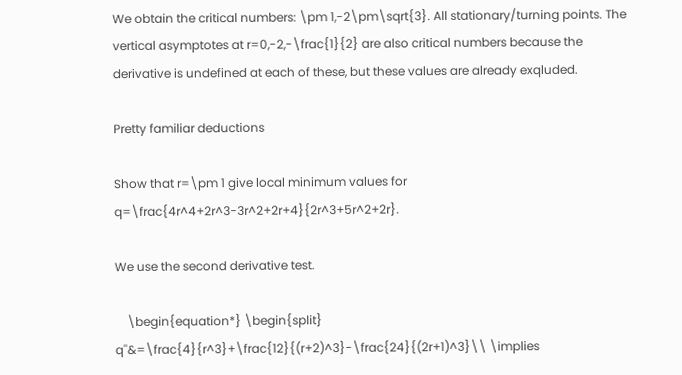We obtain the critical numbers: \pm 1,-2\pm\sqrt{3}. All stationary/turning points. The vertical asymptotes at r=0,-2,-\frac{1}{2} are also critical numbers because the derivative is undefined at each of these, but these values are already exqluded.

Pretty familiar deductions

Show that r=\pm 1 give local minimum values for q=\frac{4r^4+2r^3-3r^2+2r+4}{2r^3+5r^2+2r}.

We use the second derivative test.

    \begin{equation*} \begin{split} q''&=\frac{4}{r^3}+\frac{12}{(r+2)^3}-\frac{24}{(2r+1)^3}\\ \implies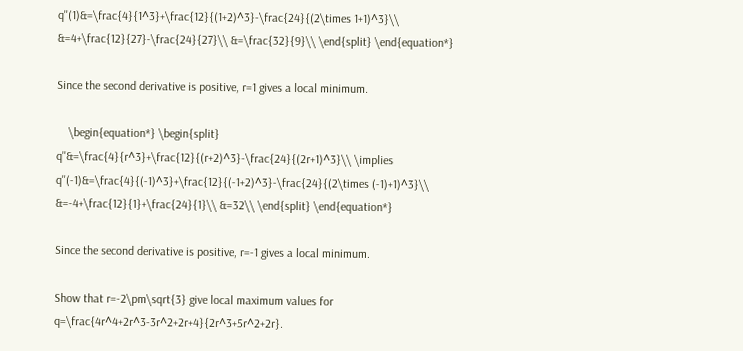q''(1)&=\frac{4}{1^3}+\frac{12}{(1+2)^3}-\frac{24}{(2\times 1+1)^3}\\ &=4+\frac{12}{27}-\frac{24}{27}\\ &=\frac{32}{9}\\ \end{split} \end{equation*}

Since the second derivative is positive, r=1 gives a local minimum.

    \begin{equation*} \begin{split} q''&=\frac{4}{r^3}+\frac{12}{(r+2)^3}-\frac{24}{(2r+1)^3}\\ \implies q''(-1)&=\frac{4}{(-1)^3}+\frac{12}{(-1+2)^3}-\frac{24}{(2\times (-1)+1)^3}\\ &=-4+\frac{12}{1}+\frac{24}{1}\\ &=32\\ \end{split} \end{equation*}

Since the second derivative is positive, r=-1 gives a local minimum.

Show that r=-2\pm\sqrt{3} give local maximum values for q=\frac{4r^4+2r^3-3r^2+2r+4}{2r^3+5r^2+2r}.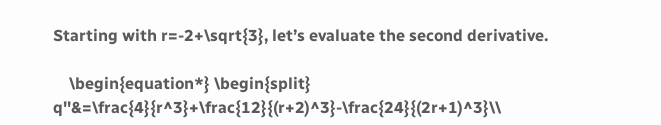Starting with r=-2+\sqrt{3}, let’s evaluate the second derivative.

    \begin{equation*} \begin{split} q''&=\frac{4}{r^3}+\frac{12}{(r+2)^3}-\frac{24}{(2r+1)^3}\\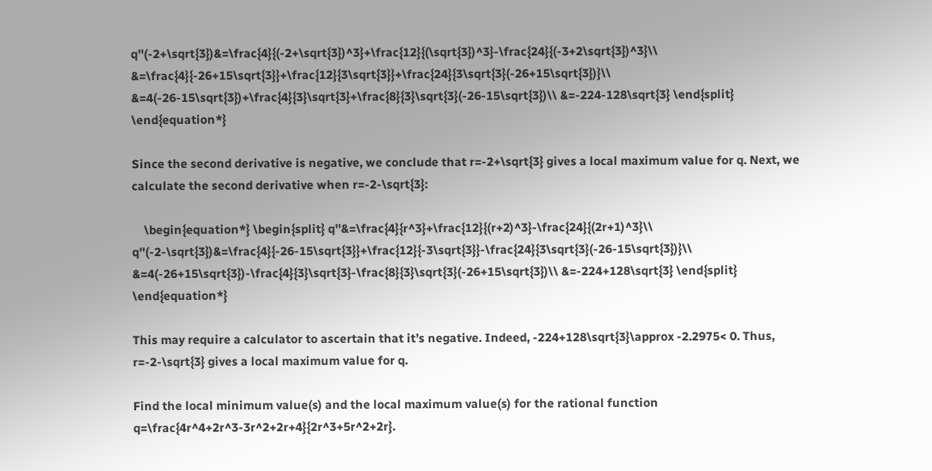q''(-2+\sqrt{3})&=\frac{4}{(-2+\sqrt{3})^3}+\frac{12}{(\sqrt{3})^3}-\frac{24}{(-3+2\sqrt{3})^3}\\ &=\frac{4}{-26+15\sqrt{3}}+\frac{12}{3\sqrt{3}}+\frac{24}{3\sqrt{3}(-26+15\sqrt{3})}\\ &=4(-26-15\sqrt{3})+\frac{4}{3}\sqrt{3}+\frac{8}{3}\sqrt{3}(-26-15\sqrt{3})\\ &=-224-128\sqrt{3} \end{split} \end{equation*}

Since the second derivative is negative, we conclude that r=-2+\sqrt{3} gives a local maximum value for q. Next, we calculate the second derivative when r=-2-\sqrt{3}:

    \begin{equation*} \begin{split} q''&=\frac{4}{r^3}+\frac{12}{(r+2)^3}-\frac{24}{(2r+1)^3}\\ q''(-2-\sqrt{3})&=\frac{4}{-26-15\sqrt{3}}+\frac{12}{-3\sqrt{3}}-\frac{24}{3\sqrt{3}(-26-15\sqrt{3})}\\ &=4(-26+15\sqrt{3})-\frac{4}{3}\sqrt{3}-\frac{8}{3}\sqrt{3}(-26+15\sqrt{3})\\ &=-224+128\sqrt{3} \end{split} \end{equation*}

This may require a calculator to ascertain that it’s negative. Indeed, -224+128\sqrt{3}\approx -2.2975< 0. Thus, r=-2-\sqrt{3} gives a local maximum value for q.

Find the local minimum value(s) and the local maximum value(s) for the rational function q=\frac{4r^4+2r^3-3r^2+2r+4}{2r^3+5r^2+2r}.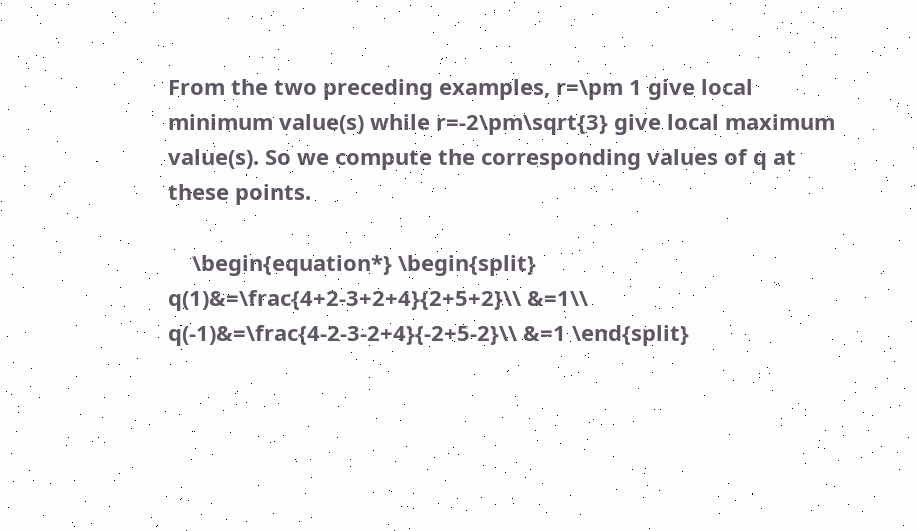From the two preceding examples, r=\pm 1 give local minimum value(s) while r=-2\pm\sqrt{3} give local maximum value(s). So we compute the corresponding values of q at these points.

    \begin{equation*} \begin{split} q(1)&=\frac{4+2-3+2+4}{2+5+2}\\ &=1\\ q(-1)&=\frac{4-2-3-2+4}{-2+5-2}\\ &=1 \end{split}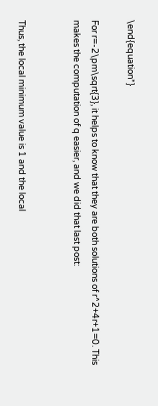\end{equation*}

For r=-2\pm\sqrt{3}, it helps to know that they are both solutions of r^2+4r+1=0. This makes the computation of q easier, and we did that last post:


Thus, the local minimum value is 1 and the local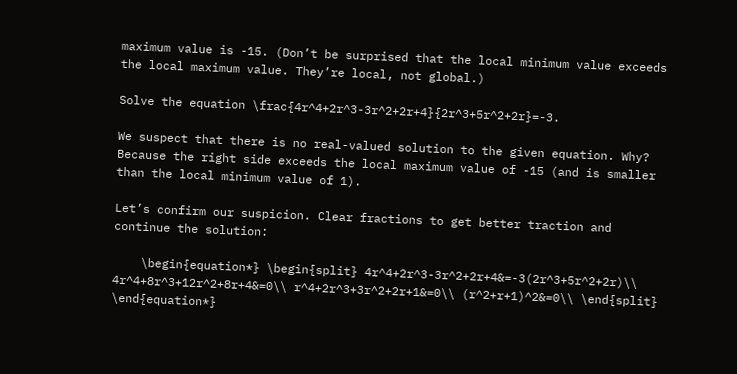maximum value is -15. (Don’t be surprised that the local minimum value exceeds the local maximum value. They’re local, not global.)

Solve the equation \frac{4r^4+2r^3-3r^2+2r+4}{2r^3+5r^2+2r}=-3.

We suspect that there is no real-valued solution to the given equation. Why? Because the right side exceeds the local maximum value of -15 (and is smaller than the local minimum value of 1).

Let’s confirm our suspicion. Clear fractions to get better traction and continue the solution:

    \begin{equation*} \begin{split} 4r^4+2r^3-3r^2+2r+4&=-3(2r^3+5r^2+2r)\\ 4r^4+8r^3+12r^2+8r+4&=0\\ r^4+2r^3+3r^2+2r+1&=0\\ (r^2+r+1)^2&=0\\ \end{split} \end{equation*}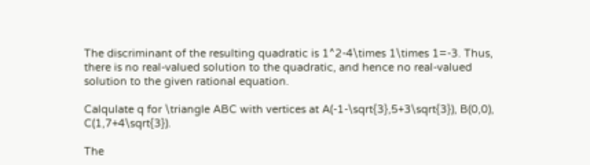The discriminant of the resulting quadratic is 1^2-4\times 1\times 1=-3. Thus, there is no real-valued solution to the quadratic, and hence no real-valued solution to the given rational equation.

Calqulate q for \triangle ABC with vertices at A(-1-\sqrt{3},5+3\sqrt{3}), B(0,0), C(1,7+4\sqrt{3}).

The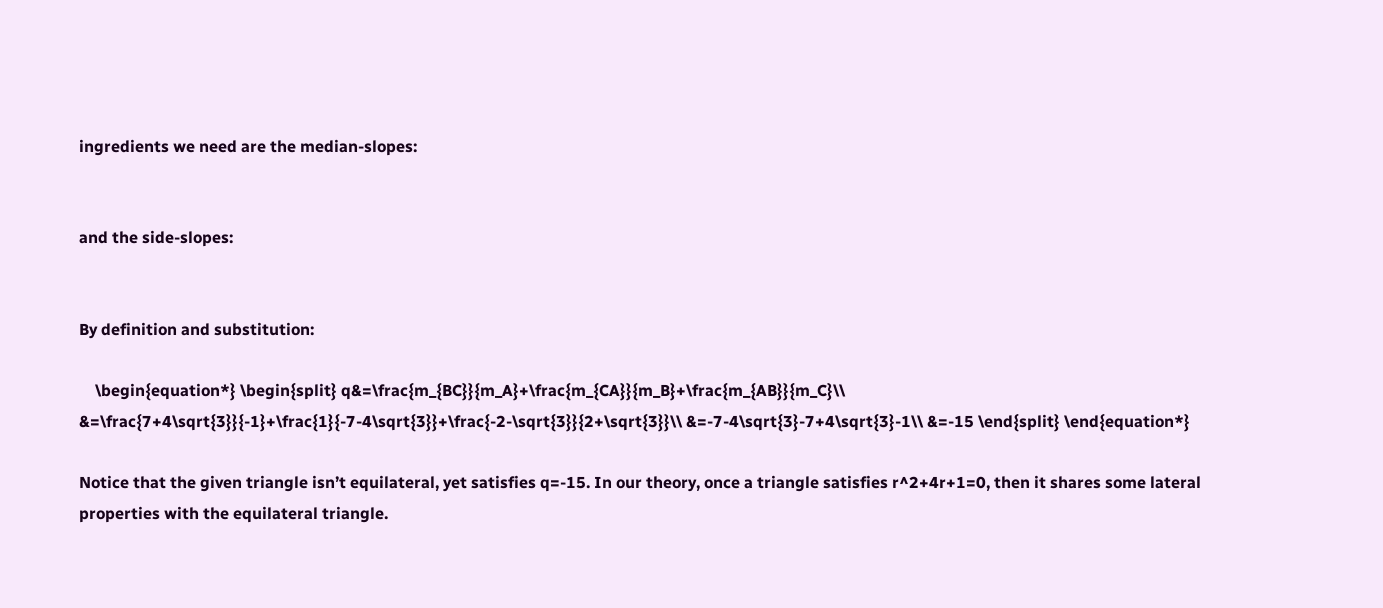ingredients we need are the median-slopes:


and the side-slopes:


By definition and substitution:

    \begin{equation*} \begin{split} q&=\frac{m_{BC}}{m_A}+\frac{m_{CA}}{m_B}+\frac{m_{AB}}{m_C}\\ &=\frac{7+4\sqrt{3}}{-1}+\frac{1}{-7-4\sqrt{3}}+\frac{-2-\sqrt{3}}{2+\sqrt{3}}\\ &=-7-4\sqrt{3}-7+4\sqrt{3}-1\\ &=-15 \end{split} \end{equation*}

Notice that the given triangle isn’t equilateral, yet satisfies q=-15. In our theory, once a triangle satisfies r^2+4r+1=0, then it shares some lateral properties with the equilateral triangle.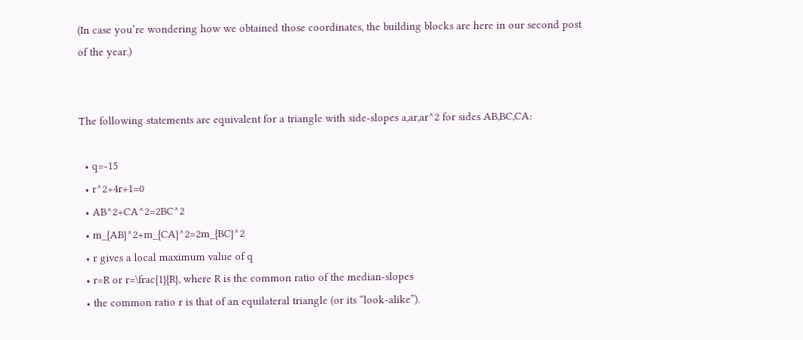(In case you’re wondering how we obtained those coordinates, the building blocks are here in our second post of the year.)


The following statements are equivalent for a triangle with side-slopes a,ar,ar^2 for sides AB,BC,CA:

  • q=-15
  • r^2+4r+1=0
  • AB^2+CA^2=2BC^2
  • m_{AB}^2+m_{CA}^2=2m_{BC}^2
  • r gives a local maximum value of q
  • r=R or r=\frac{1}{R}, where R is the common ratio of the median-slopes
  • the common ratio r is that of an equilateral triangle (or its “look-alike”).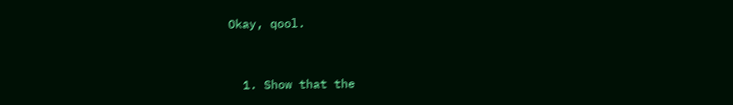Okay, qool.


  1. Show that the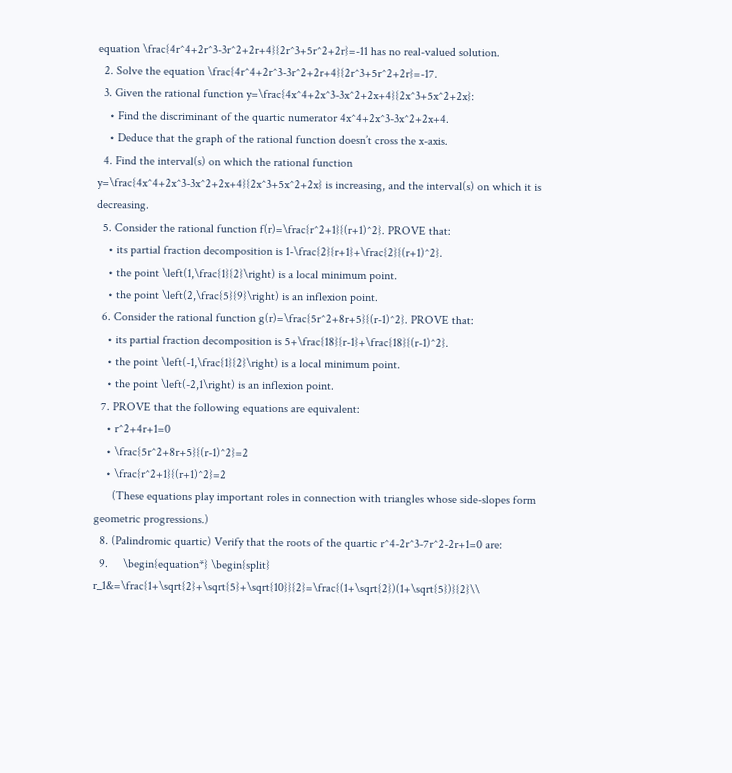equation \frac{4r^4+2r^3-3r^2+2r+4}{2r^3+5r^2+2r}=-11 has no real-valued solution.
  2. Solve the equation \frac{4r^4+2r^3-3r^2+2r+4}{2r^3+5r^2+2r}=-17.
  3. Given the rational function y=\frac{4x^4+2x^3-3x^2+2x+4}{2x^3+5x^2+2x}:
    • Find the discriminant of the quartic numerator 4x^4+2x^3-3x^2+2x+4.
    • Deduce that the graph of the rational function doesn’t cross the x-axis.
  4. Find the interval(s) on which the rational function y=\frac{4x^4+2x^3-3x^2+2x+4}{2x^3+5x^2+2x} is increasing, and the interval(s) on which it is decreasing.
  5. Consider the rational function f(r)=\frac{r^2+1}{(r+1)^2}. PROVE that:
    • its partial fraction decomposition is 1-\frac{2}{r+1}+\frac{2}{(r+1)^2}.
    • the point \left(1,\frac{1}{2}\right) is a local minimum point.
    • the point \left(2,\frac{5}{9}\right) is an inflexion point.
  6. Consider the rational function g(r)=\frac{5r^2+8r+5}{(r-1)^2}. PROVE that:
    • its partial fraction decomposition is 5+\frac{18}{r-1}+\frac{18}{(r-1)^2}.
    • the point \left(-1,\frac{1}{2}\right) is a local minimum point.
    • the point \left(-2,1\right) is an inflexion point.
  7. PROVE that the following equations are equivalent:
    • r^2+4r+1=0
    • \frac{5r^2+8r+5}{(r-1)^2}=2
    • \frac{r^2+1}{(r+1)^2}=2
      (These equations play important roles in connection with triangles whose side-slopes form geometric progressions.)
  8. (Palindromic quartic) Verify that the roots of the quartic r^4-2r^3-7r^2-2r+1=0 are:
  9.     \begin{equation*} \begin{split} r_1&=\frac{1+\sqrt{2}+\sqrt{5}+\sqrt{10}}{2}=\frac{(1+\sqrt{2})(1+\sqrt{5})}{2}\\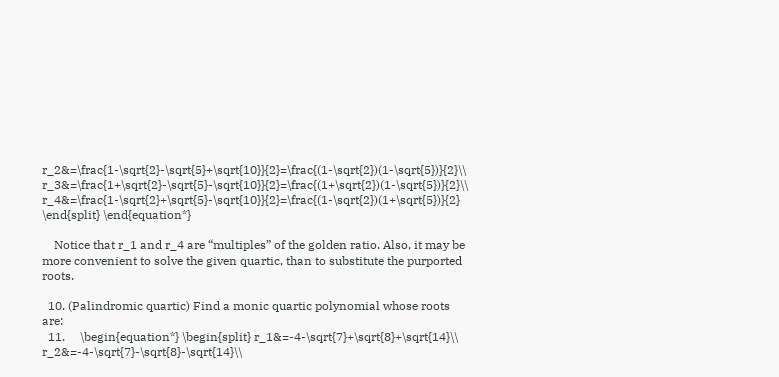r_2&=\frac{1-\sqrt{2}-\sqrt{5}+\sqrt{10}}{2}=\frac{(1-\sqrt{2})(1-\sqrt{5})}{2}\\ r_3&=\frac{1+\sqrt{2}-\sqrt{5}-\sqrt{10}}{2}=\frac{(1+\sqrt{2})(1-\sqrt{5})}{2}\\ r_4&=\frac{1-\sqrt{2}+\sqrt{5}-\sqrt{10}}{2}=\frac{(1-\sqrt{2})(1+\sqrt{5})}{2} \end{split} \end{equation*}

    Notice that r_1 and r_4 are “multiples” of the golden ratio. Also, it may be more convenient to solve the given quartic, than to substitute the purported roots.

  10. (Palindromic quartic) Find a monic quartic polynomial whose roots are:
  11.     \begin{equation*} \begin{split} r_1&=-4-\sqrt{7}+\sqrt{8}+\sqrt{14}\\ r_2&=-4-\sqrt{7}-\sqrt{8}-\sqrt{14}\\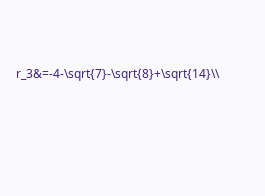r_3&=-4-\sqrt{7}-\sqrt{8}+\sqrt{14}\\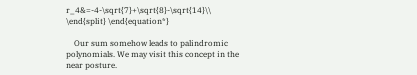r_4&=-4-\sqrt{7}+\sqrt{8}-\sqrt{14}\\ \end{split} \end{equation*}

    Our sum somehow leads to palindromic polynomials. We may visit this concept in the near posture.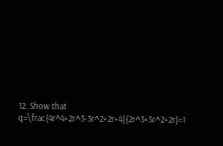12. Show that q=\frac{4r^4+2r^3-3r^2+2r+4}{2r^3+5r^2+2r}=1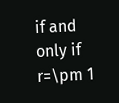if and only if r=\pm 1